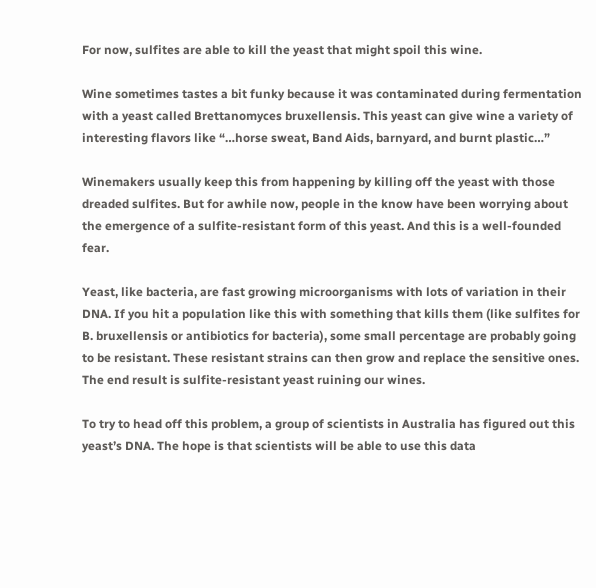For now, sulfites are able to kill the yeast that might spoil this wine.

Wine sometimes tastes a bit funky because it was contaminated during fermentation with a yeast called Brettanomyces bruxellensis. This yeast can give wine a variety of interesting flavors like “…horse sweat, Band Aids, barnyard, and burnt plastic…”

Winemakers usually keep this from happening by killing off the yeast with those dreaded sulfites. But for awhile now, people in the know have been worrying about the emergence of a sulfite-resistant form of this yeast. And this is a well-founded fear.

Yeast, like bacteria, are fast growing microorganisms with lots of variation in their DNA. If you hit a population like this with something that kills them (like sulfites for B. bruxellensis or antibiotics for bacteria), some small percentage are probably going to be resistant. These resistant strains can then grow and replace the sensitive ones. The end result is sulfite-resistant yeast ruining our wines.

To try to head off this problem, a group of scientists in Australia has figured out this yeast’s DNA. The hope is that scientists will be able to use this data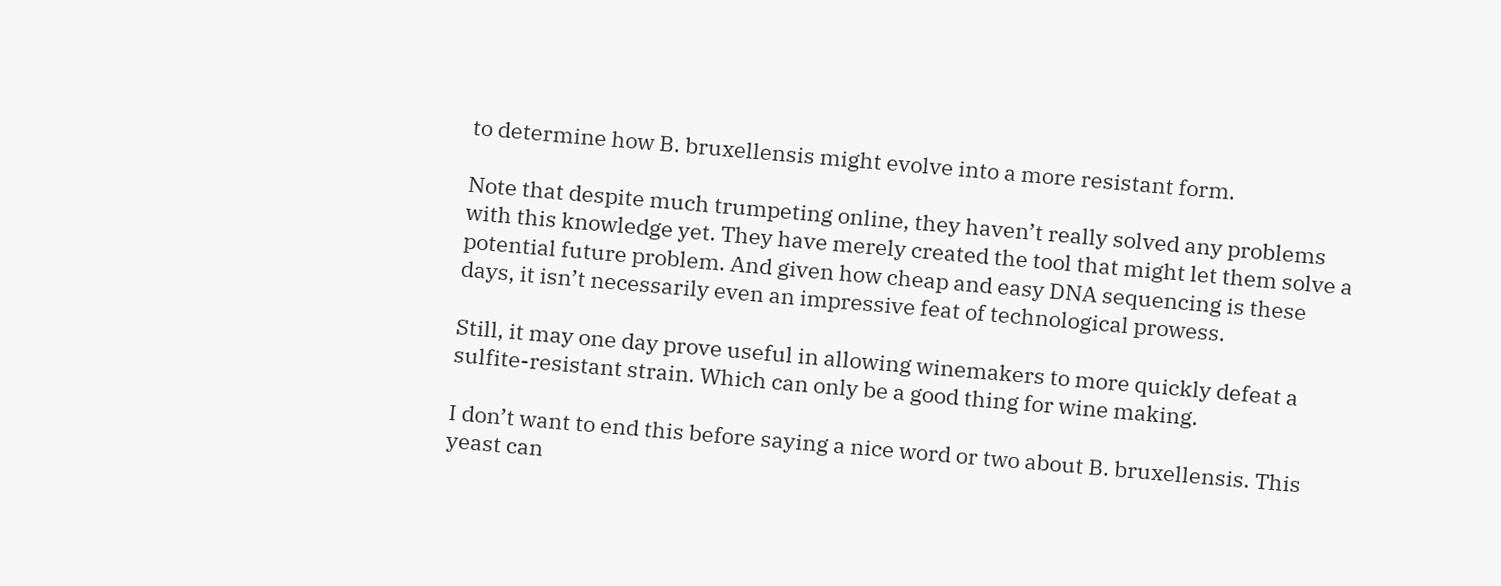to determine how B. bruxellensis might evolve into a more resistant form.

Note that despite much trumpeting online, they haven’t really solved any problems with this knowledge yet. They have merely created the tool that might let them solve a potential future problem. And given how cheap and easy DNA sequencing is these days, it isn’t necessarily even an impressive feat of technological prowess.

Still, it may one day prove useful in allowing winemakers to more quickly defeat a sulfite-resistant strain. Which can only be a good thing for wine making.

I don’t want to end this before saying a nice word or two about B. bruxellensis. This yeast can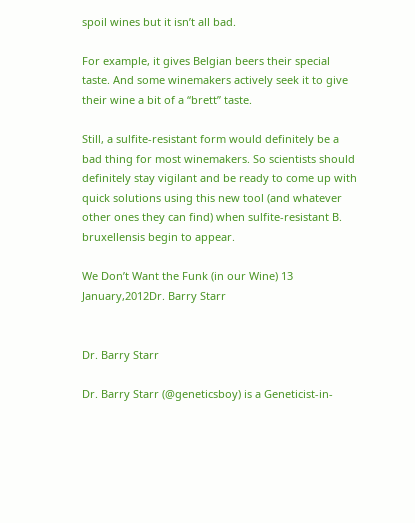spoil wines but it isn’t all bad.

For example, it gives Belgian beers their special taste. And some winemakers actively seek it to give their wine a bit of a “brett” taste.

Still, a sulfite-resistant form would definitely be a bad thing for most winemakers. So scientists should definitely stay vigilant and be ready to come up with quick solutions using this new tool (and whatever other ones they can find) when sulfite-resistant B. bruxellensis begin to appear.

We Don’t Want the Funk (in our Wine) 13 January,2012Dr. Barry Starr


Dr. Barry Starr

Dr. Barry Starr (@geneticsboy) is a Geneticist-in-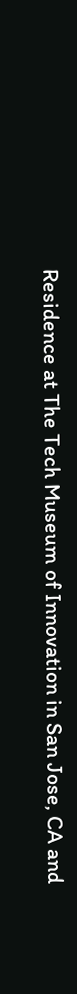Residence at The Tech Museum of Innovation in San Jose, CA and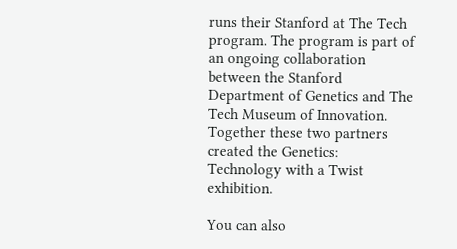runs their Stanford at The Tech program. The program is part of an ongoing collaboration between the Stanford Department of Genetics and The Tech Museum of Innovation. Together these two partners created the Genetics: Technology with a Twist exhibition.

You can also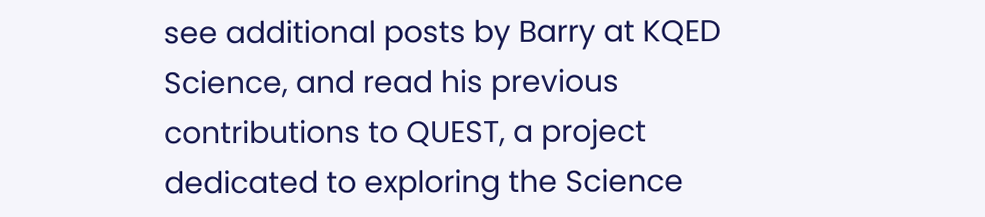see additional posts by Barry at KQED Science, and read his previous contributions to QUEST, a project dedicated to exploring the Science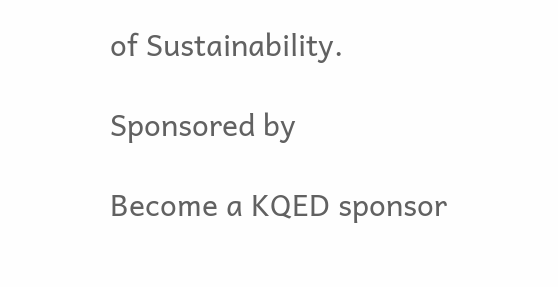of Sustainability.

Sponsored by

Become a KQED sponsor